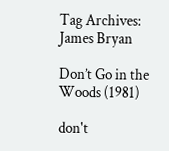Tag Archives: James Bryan

Don’t Go in the Woods (1981)

don't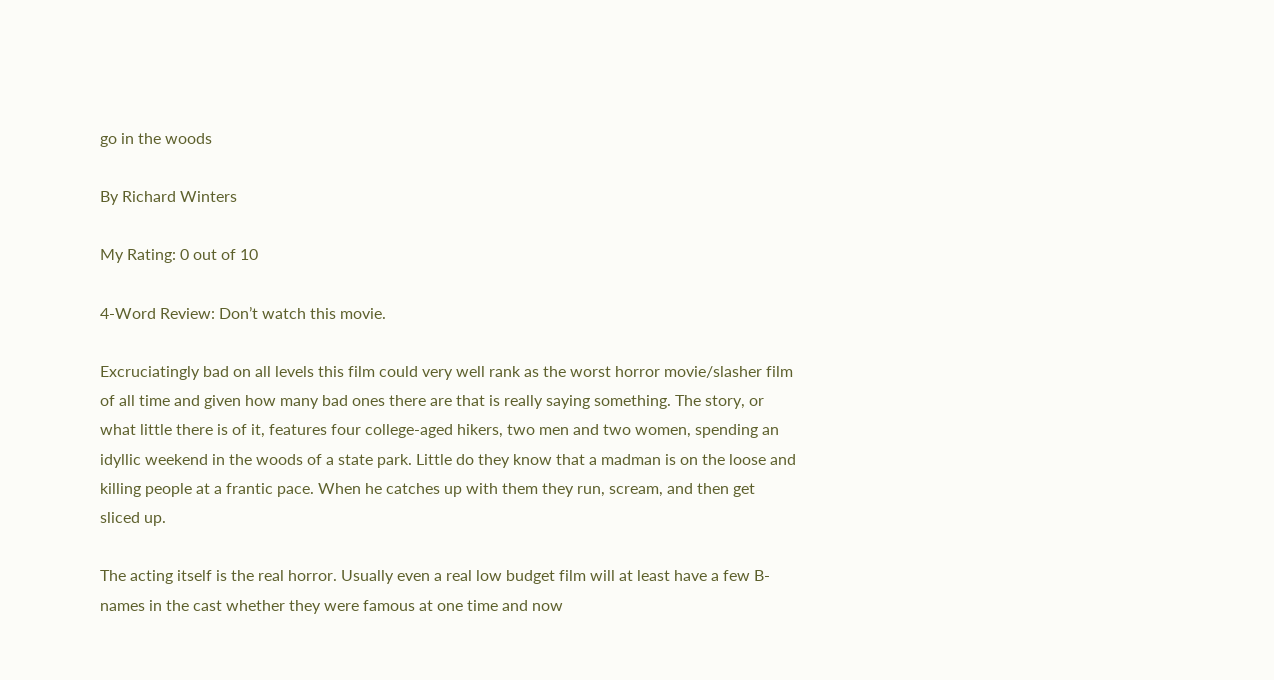go in the woods

By Richard Winters

My Rating: 0 out of 10

4-Word Review: Don’t watch this movie.

Excruciatingly bad on all levels this film could very well rank as the worst horror movie/slasher film of all time and given how many bad ones there are that is really saying something. The story, or what little there is of it, features four college-aged hikers, two men and two women, spending an idyllic weekend in the woods of a state park. Little do they know that a madman is on the loose and killing people at a frantic pace. When he catches up with them they run, scream, and then get sliced up.

The acting itself is the real horror. Usually even a real low budget film will at least have a few B-names in the cast whether they were famous at one time and now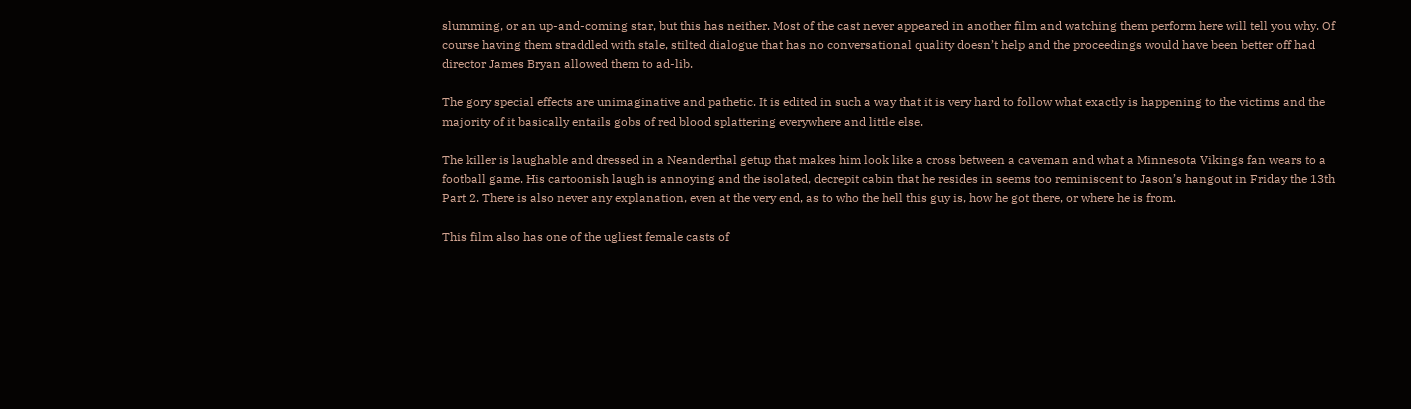slumming, or an up-and-coming star, but this has neither. Most of the cast never appeared in another film and watching them perform here will tell you why. Of course having them straddled with stale, stilted dialogue that has no conversational quality doesn’t help and the proceedings would have been better off had director James Bryan allowed them to ad-lib.

The gory special effects are unimaginative and pathetic. It is edited in such a way that it is very hard to follow what exactly is happening to the victims and the majority of it basically entails gobs of red blood splattering everywhere and little else.

The killer is laughable and dressed in a Neanderthal getup that makes him look like a cross between a caveman and what a Minnesota Vikings fan wears to a football game. His cartoonish laugh is annoying and the isolated, decrepit cabin that he resides in seems too reminiscent to Jason’s hangout in Friday the 13th Part 2. There is also never any explanation, even at the very end, as to who the hell this guy is, how he got there, or where he is from.

This film also has one of the ugliest female casts of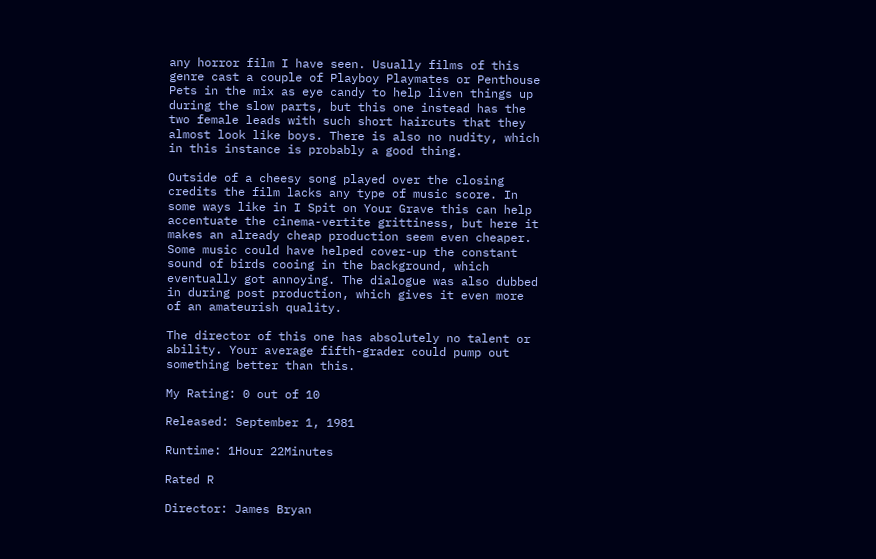any horror film I have seen. Usually films of this genre cast a couple of Playboy Playmates or Penthouse Pets in the mix as eye candy to help liven things up during the slow parts, but this one instead has the two female leads with such short haircuts that they almost look like boys. There is also no nudity, which in this instance is probably a good thing.

Outside of a cheesy song played over the closing credits the film lacks any type of music score. In some ways like in I Spit on Your Grave this can help accentuate the cinema-vertite grittiness, but here it makes an already cheap production seem even cheaper. Some music could have helped cover-up the constant sound of birds cooing in the background, which eventually got annoying. The dialogue was also dubbed in during post production, which gives it even more of an amateurish quality.

The director of this one has absolutely no talent or ability. Your average fifth-grader could pump out something better than this.

My Rating: 0 out of 10

Released: September 1, 1981

Runtime: 1Hour 22Minutes

Rated R

Director: James Bryan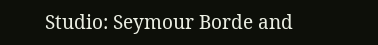Studio: Seymour Borde and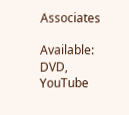Associates

Available: DVD, YouTube